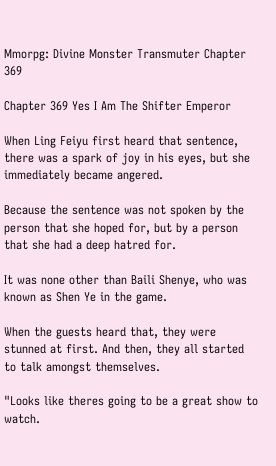Mmorpg: Divine Monster Transmuter Chapter 369

Chapter 369 Yes I Am The Shifter Emperor

When Ling Feiyu first heard that sentence, there was a spark of joy in his eyes, but she immediately became angered.

Because the sentence was not spoken by the person that she hoped for, but by a person that she had a deep hatred for.

It was none other than Baili Shenye, who was known as Shen Ye in the game.

When the guests heard that, they were stunned at first. And then, they all started to talk amongst themselves.

"Looks like theres going to be a great show to watch.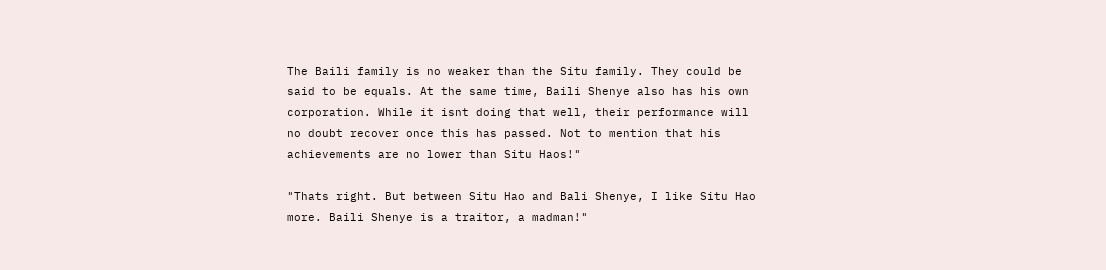The Baili family is no weaker than the Situ family. They could be said to be equals. At the same time, Baili Shenye also has his own corporation. While it isnt doing that well, their performance will no doubt recover once this has passed. Not to mention that his achievements are no lower than Situ Haos!"

"Thats right. But between Situ Hao and Bali Shenye, I like Situ Hao more. Baili Shenye is a traitor, a madman!"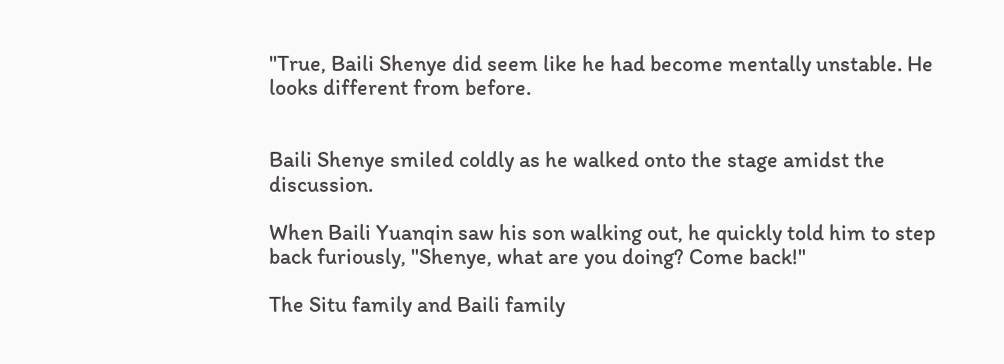"True, Baili Shenye did seem like he had become mentally unstable. He looks different from before.


Baili Shenye smiled coldly as he walked onto the stage amidst the discussion.

When Baili Yuanqin saw his son walking out, he quickly told him to step back furiously, "Shenye, what are you doing? Come back!"

The Situ family and Baili family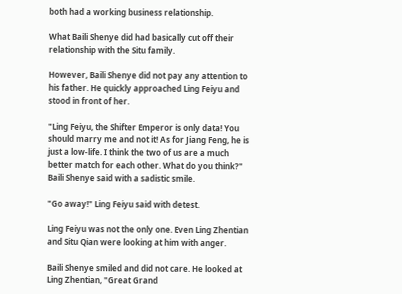both had a working business relationship.

What Baili Shenye did had basically cut off their relationship with the Situ family.

However, Baili Shenye did not pay any attention to his father. He quickly approached Ling Feiyu and stood in front of her.

"Ling Feiyu, the Shifter Emperor is only data! You should marry me and not it! As for Jiang Feng, he is just a low-life. I think the two of us are a much better match for each other. What do you think?" Baili Shenye said with a sadistic smile.

"Go away!" Ling Feiyu said with detest.

Ling Feiyu was not the only one. Even Ling Zhentian and Situ Qian were looking at him with anger.

Baili Shenye smiled and did not care. He looked at Ling Zhentian, "Great Grand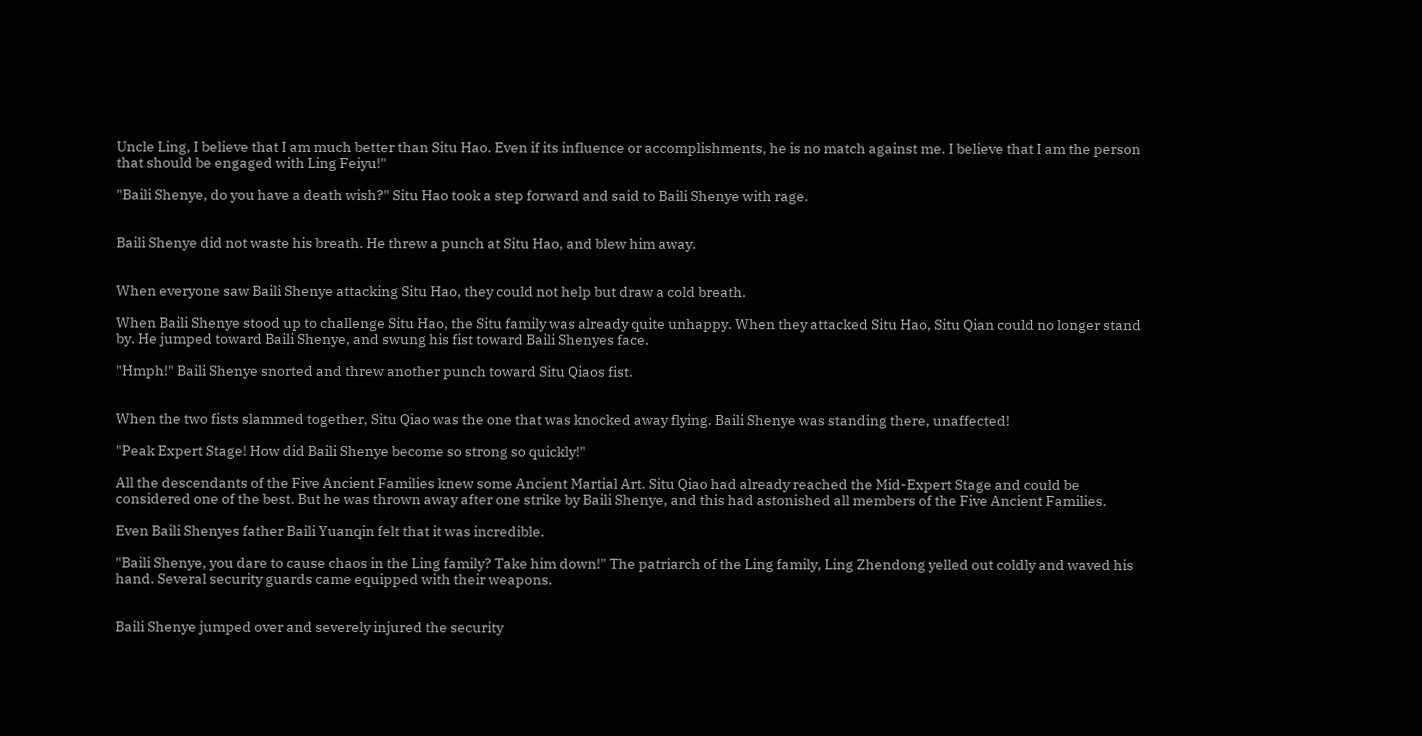Uncle Ling, I believe that I am much better than Situ Hao. Even if its influence or accomplishments, he is no match against me. I believe that I am the person that should be engaged with Ling Feiyu!"

"Baili Shenye, do you have a death wish?" Situ Hao took a step forward and said to Baili Shenye with rage.


Baili Shenye did not waste his breath. He threw a punch at Situ Hao, and blew him away.


When everyone saw Baili Shenye attacking Situ Hao, they could not help but draw a cold breath.

When Baili Shenye stood up to challenge Situ Hao, the Situ family was already quite unhappy. When they attacked Situ Hao, Situ Qian could no longer stand by. He jumped toward Baili Shenye, and swung his fist toward Baili Shenyes face.

"Hmph!" Baili Shenye snorted and threw another punch toward Situ Qiaos fist.


When the two fists slammed together, Situ Qiao was the one that was knocked away flying. Baili Shenye was standing there, unaffected!

"Peak Expert Stage! How did Baili Shenye become so strong so quickly!"

All the descendants of the Five Ancient Families knew some Ancient Martial Art. Situ Qiao had already reached the Mid-Expert Stage and could be considered one of the best. But he was thrown away after one strike by Baili Shenye, and this had astonished all members of the Five Ancient Families.

Even Baili Shenyes father Baili Yuanqin felt that it was incredible.

"Baili Shenye, you dare to cause chaos in the Ling family? Take him down!" The patriarch of the Ling family, Ling Zhendong yelled out coldly and waved his hand. Several security guards came equipped with their weapons.


Baili Shenye jumped over and severely injured the security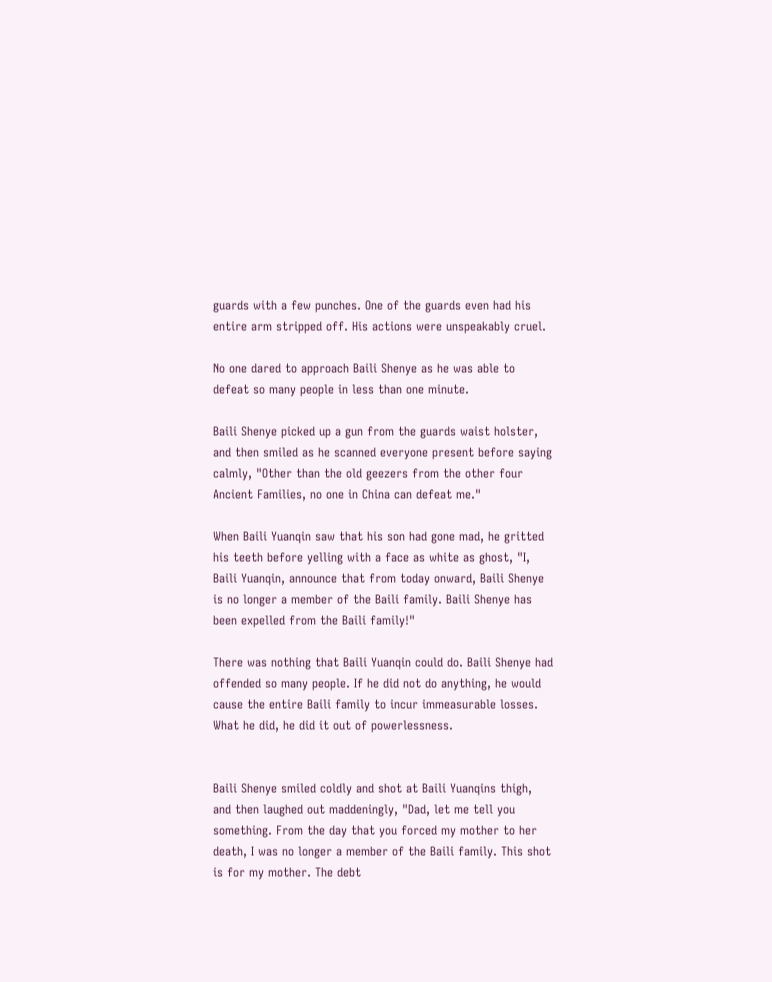guards with a few punches. One of the guards even had his entire arm stripped off. His actions were unspeakably cruel.

No one dared to approach Baili Shenye as he was able to defeat so many people in less than one minute.

Baili Shenye picked up a gun from the guards waist holster, and then smiled as he scanned everyone present before saying calmly, "Other than the old geezers from the other four Ancient Families, no one in China can defeat me."

When Baili Yuanqin saw that his son had gone mad, he gritted his teeth before yelling with a face as white as ghost, "I, Baili Yuanqin, announce that from today onward, Baili Shenye is no longer a member of the Baili family. Baili Shenye has been expelled from the Baili family!"

There was nothing that Baili Yuanqin could do. Baili Shenye had offended so many people. If he did not do anything, he would cause the entire Baili family to incur immeasurable losses. What he did, he did it out of powerlessness.


Baili Shenye smiled coldly and shot at Baili Yuanqins thigh, and then laughed out maddeningly, "Dad, let me tell you something. From the day that you forced my mother to her death, I was no longer a member of the Baili family. This shot is for my mother. The debt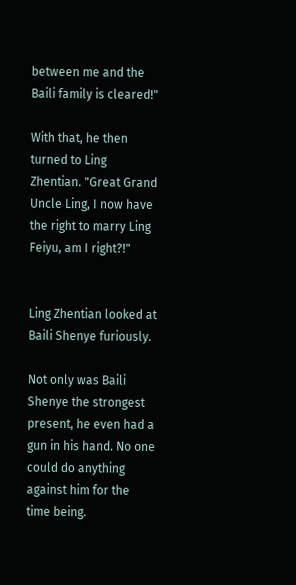between me and the Baili family is cleared!"

With that, he then turned to Ling Zhentian. "Great Grand Uncle Ling, I now have the right to marry Ling Feiyu, am I right?!"


Ling Zhentian looked at Baili Shenye furiously.

Not only was Baili Shenye the strongest present, he even had a gun in his hand. No one could do anything against him for the time being.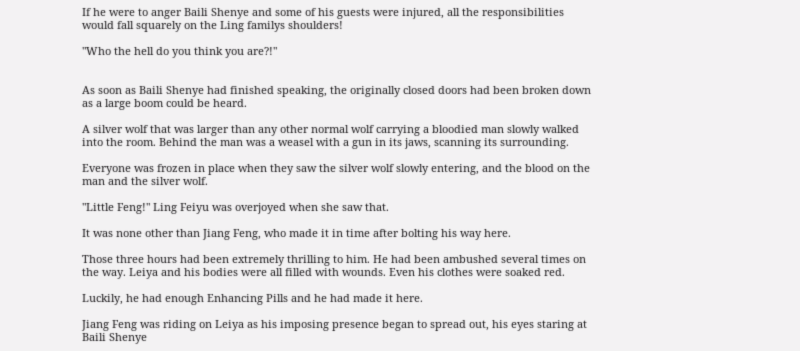If he were to anger Baili Shenye and some of his guests were injured, all the responsibilities would fall squarely on the Ling familys shoulders!

"Who the hell do you think you are?!"


As soon as Baili Shenye had finished speaking, the originally closed doors had been broken down as a large boom could be heard.

A silver wolf that was larger than any other normal wolf carrying a bloodied man slowly walked into the room. Behind the man was a weasel with a gun in its jaws, scanning its surrounding.

Everyone was frozen in place when they saw the silver wolf slowly entering, and the blood on the man and the silver wolf.

"Little Feng!" Ling Feiyu was overjoyed when she saw that.

It was none other than Jiang Feng, who made it in time after bolting his way here.

Those three hours had been extremely thrilling to him. He had been ambushed several times on the way. Leiya and his bodies were all filled with wounds. Even his clothes were soaked red.

Luckily, he had enough Enhancing Pills and he had made it here.

Jiang Feng was riding on Leiya as his imposing presence began to spread out, his eyes staring at Baili Shenye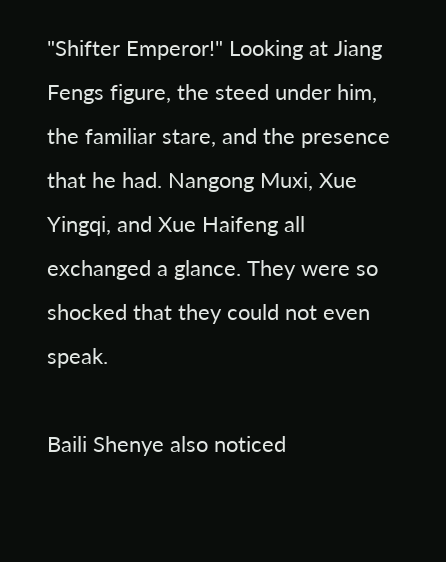"Shifter Emperor!" Looking at Jiang Fengs figure, the steed under him, the familiar stare, and the presence that he had. Nangong Muxi, Xue Yingqi, and Xue Haifeng all exchanged a glance. They were so shocked that they could not even speak.

Baili Shenye also noticed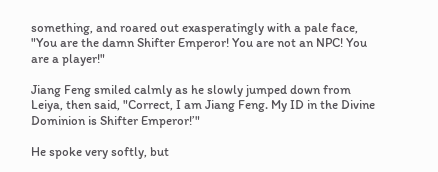something, and roared out exasperatingly with a pale face, "You are the damn Shifter Emperor! You are not an NPC! You are a player!"

Jiang Feng smiled calmly as he slowly jumped down from Leiya, then said, "Correct, I am Jiang Feng. My ID in the Divine Dominion is Shifter Emperor!’"

He spoke very softly, but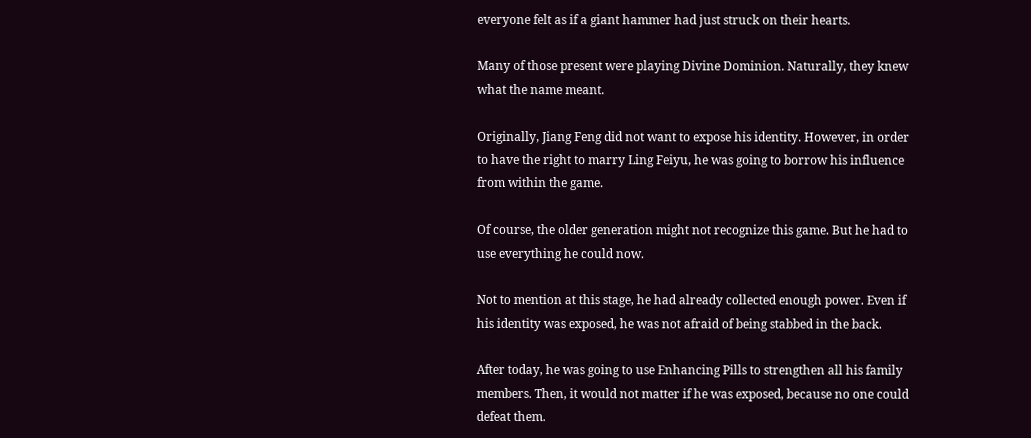everyone felt as if a giant hammer had just struck on their hearts.

Many of those present were playing Divine Dominion. Naturally, they knew what the name meant.

Originally, Jiang Feng did not want to expose his identity. However, in order to have the right to marry Ling Feiyu, he was going to borrow his influence from within the game.

Of course, the older generation might not recognize this game. But he had to use everything he could now.

Not to mention at this stage, he had already collected enough power. Even if his identity was exposed, he was not afraid of being stabbed in the back.

After today, he was going to use Enhancing Pills to strengthen all his family members. Then, it would not matter if he was exposed, because no one could defeat them.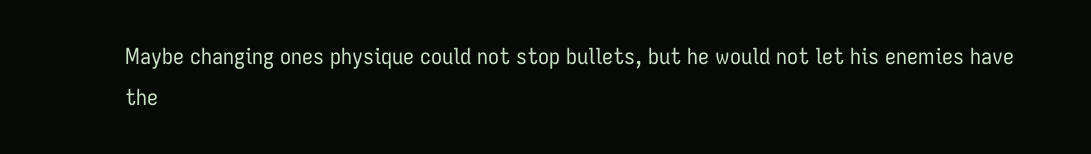Maybe changing ones physique could not stop bullets, but he would not let his enemies have the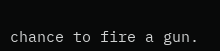chance to fire a gun.